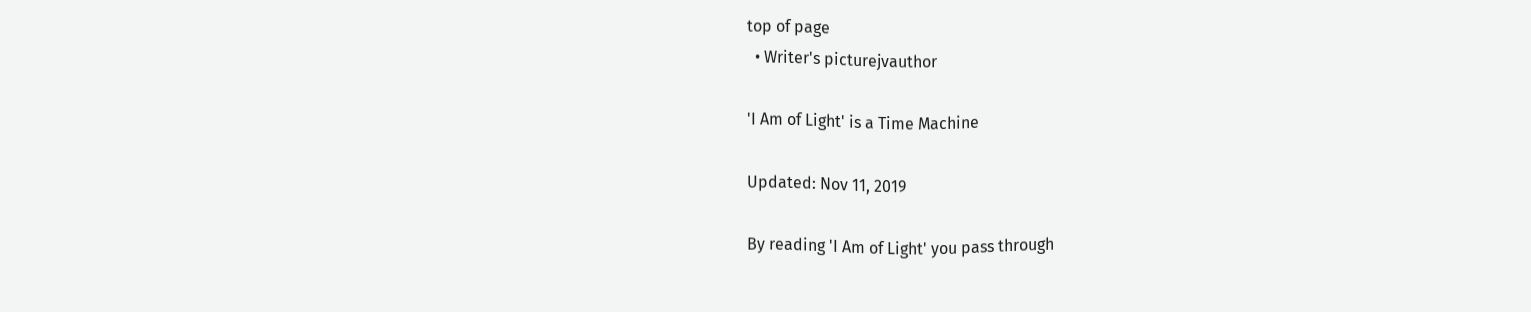top of page
  • Writer's picturejvauthor

'I Am of Light' is a Time Machine

Updated: Nov 11, 2019

By reading 'I Am of Light' you pass through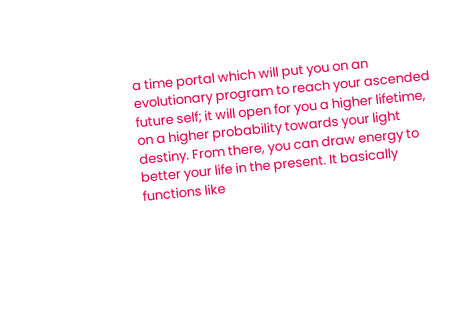a time portal which will put you on an evolutionary program to reach your ascended future self; it will open for you a higher lifetime, on a higher probability towards your light destiny. From there, you can draw energy to better your life in the present. It basically functions like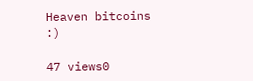Heaven bitcoins :)

47 views0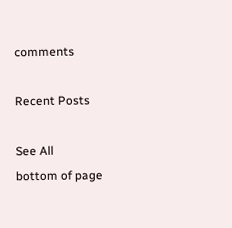comments

Recent Posts

See All
bottom of page